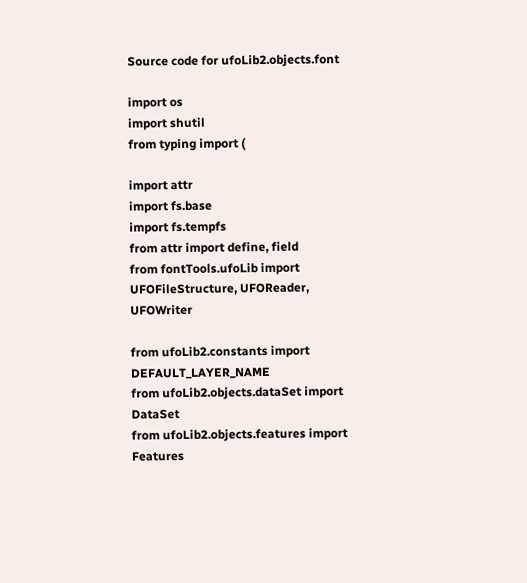Source code for ufoLib2.objects.font

import os
import shutil
from typing import (

import attr
import fs.base
import fs.tempfs
from attr import define, field
from fontTools.ufoLib import UFOFileStructure, UFOReader, UFOWriter

from ufoLib2.constants import DEFAULT_LAYER_NAME
from ufoLib2.objects.dataSet import DataSet
from ufoLib2.objects.features import Features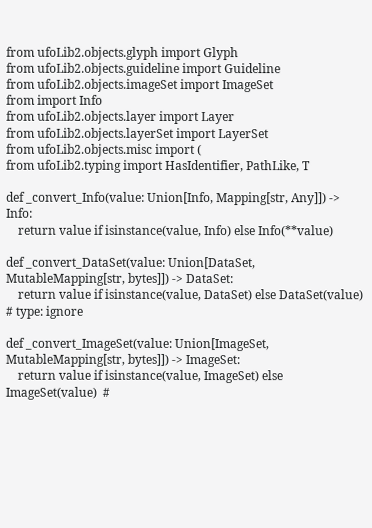from ufoLib2.objects.glyph import Glyph
from ufoLib2.objects.guideline import Guideline
from ufoLib2.objects.imageSet import ImageSet
from import Info
from ufoLib2.objects.layer import Layer
from ufoLib2.objects.layerSet import LayerSet
from ufoLib2.objects.misc import (
from ufoLib2.typing import HasIdentifier, PathLike, T

def _convert_Info(value: Union[Info, Mapping[str, Any]]) -> Info:
    return value if isinstance(value, Info) else Info(**value)

def _convert_DataSet(value: Union[DataSet, MutableMapping[str, bytes]]) -> DataSet:
    return value if isinstance(value, DataSet) else DataSet(value)  # type: ignore

def _convert_ImageSet(value: Union[ImageSet, MutableMapping[str, bytes]]) -> ImageSet:
    return value if isinstance(value, ImageSet) else ImageSet(value)  #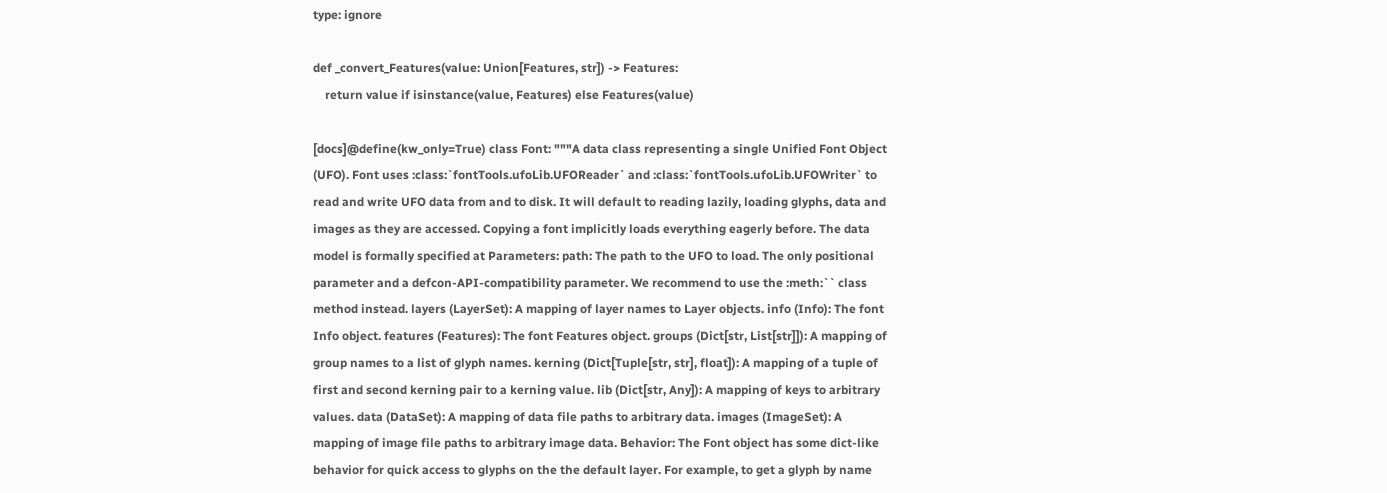type: ignore

def _convert_Features(value: Union[Features, str]) -> Features:
    return value if isinstance(value, Features) else Features(value)

[docs]@define(kw_only=True) class Font: """A data class representing a single Unified Font Object (UFO). Font uses :class:`fontTools.ufoLib.UFOReader` and :class:`fontTools.ufoLib.UFOWriter` to read and write UFO data from and to disk. It will default to reading lazily, loading glyphs, data and images as they are accessed. Copying a font implicitly loads everything eagerly before. The data model is formally specified at Parameters: path: The path to the UFO to load. The only positional parameter and a defcon-API-compatibility parameter. We recommend to use the :meth:`` class method instead. layers (LayerSet): A mapping of layer names to Layer objects. info (Info): The font Info object. features (Features): The font Features object. groups (Dict[str, List[str]]): A mapping of group names to a list of glyph names. kerning (Dict[Tuple[str, str], float]): A mapping of a tuple of first and second kerning pair to a kerning value. lib (Dict[str, Any]): A mapping of keys to arbitrary values. data (DataSet): A mapping of data file paths to arbitrary data. images (ImageSet): A mapping of image file paths to arbitrary image data. Behavior: The Font object has some dict-like behavior for quick access to glyphs on the the default layer. For example, to get a glyph by name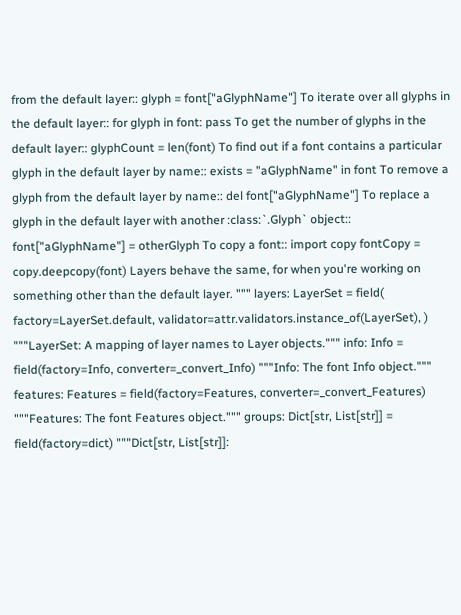from the default layer:: glyph = font["aGlyphName"] To iterate over all glyphs in the default layer:: for glyph in font: pass To get the number of glyphs in the default layer:: glyphCount = len(font) To find out if a font contains a particular glyph in the default layer by name:: exists = "aGlyphName" in font To remove a glyph from the default layer by name:: del font["aGlyphName"] To replace a glyph in the default layer with another :class:`.Glyph` object:: font["aGlyphName"] = otherGlyph To copy a font:: import copy fontCopy = copy.deepcopy(font) Layers behave the same, for when you're working on something other than the default layer. """ layers: LayerSet = field( factory=LayerSet.default, validator=attr.validators.instance_of(LayerSet), ) """LayerSet: A mapping of layer names to Layer objects.""" info: Info = field(factory=Info, converter=_convert_Info) """Info: The font Info object.""" features: Features = field(factory=Features, converter=_convert_Features) """Features: The font Features object.""" groups: Dict[str, List[str]] = field(factory=dict) """Dict[str, List[str]]: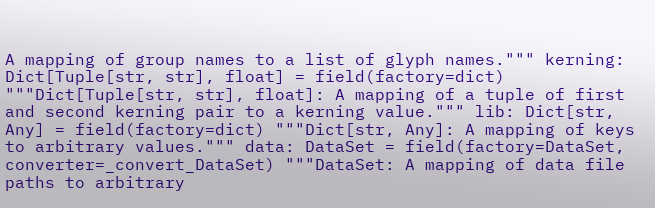A mapping of group names to a list of glyph names.""" kerning: Dict[Tuple[str, str], float] = field(factory=dict) """Dict[Tuple[str, str], float]: A mapping of a tuple of first and second kerning pair to a kerning value.""" lib: Dict[str, Any] = field(factory=dict) """Dict[str, Any]: A mapping of keys to arbitrary values.""" data: DataSet = field(factory=DataSet, converter=_convert_DataSet) """DataSet: A mapping of data file paths to arbitrary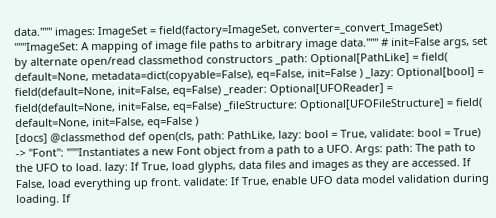data.""" images: ImageSet = field(factory=ImageSet, converter=_convert_ImageSet) """ImageSet: A mapping of image file paths to arbitrary image data.""" # init=False args, set by alternate open/read classmethod constructors _path: Optional[PathLike] = field( default=None, metadata=dict(copyable=False), eq=False, init=False ) _lazy: Optional[bool] = field(default=None, init=False, eq=False) _reader: Optional[UFOReader] = field(default=None, init=False, eq=False) _fileStructure: Optional[UFOFileStructure] = field( default=None, init=False, eq=False )
[docs] @classmethod def open(cls, path: PathLike, lazy: bool = True, validate: bool = True) -> "Font": """Instantiates a new Font object from a path to a UFO. Args: path: The path to the UFO to load. lazy: If True, load glyphs, data files and images as they are accessed. If False, load everything up front. validate: If True, enable UFO data model validation during loading. If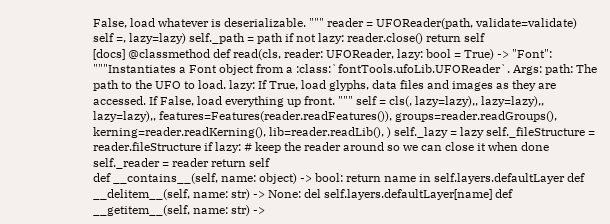False, load whatever is deserializable. """ reader = UFOReader(path, validate=validate) self =, lazy=lazy) self._path = path if not lazy: reader.close() return self
[docs] @classmethod def read(cls, reader: UFOReader, lazy: bool = True) -> "Font": """Instantiates a Font object from a :class:`fontTools.ufoLib.UFOReader`. Args: path: The path to the UFO to load. lazy: If True, load glyphs, data files and images as they are accessed. If False, load everything up front. """ self = cls(, lazy=lazy),, lazy=lazy),, lazy=lazy),, features=Features(reader.readFeatures()), groups=reader.readGroups(), kerning=reader.readKerning(), lib=reader.readLib(), ) self._lazy = lazy self._fileStructure = reader.fileStructure if lazy: # keep the reader around so we can close it when done self._reader = reader return self
def __contains__(self, name: object) -> bool: return name in self.layers.defaultLayer def __delitem__(self, name: str) -> None: del self.layers.defaultLayer[name] def __getitem__(self, name: str) ->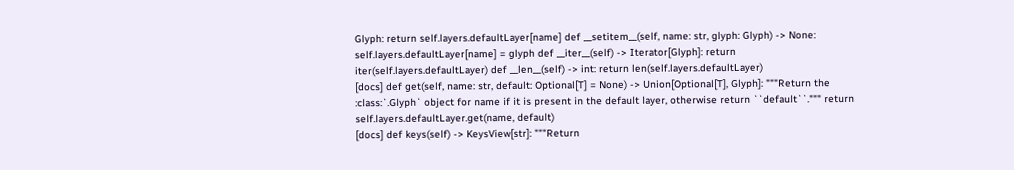Glyph: return self.layers.defaultLayer[name] def __setitem__(self, name: str, glyph: Glyph) -> None: self.layers.defaultLayer[name] = glyph def __iter__(self) -> Iterator[Glyph]: return iter(self.layers.defaultLayer) def __len__(self) -> int: return len(self.layers.defaultLayer)
[docs] def get(self, name: str, default: Optional[T] = None) -> Union[Optional[T], Glyph]: """Return the :class:`.Glyph` object for name if it is present in the default layer, otherwise return ``default``.""" return self.layers.defaultLayer.get(name, default)
[docs] def keys(self) -> KeysView[str]: """Return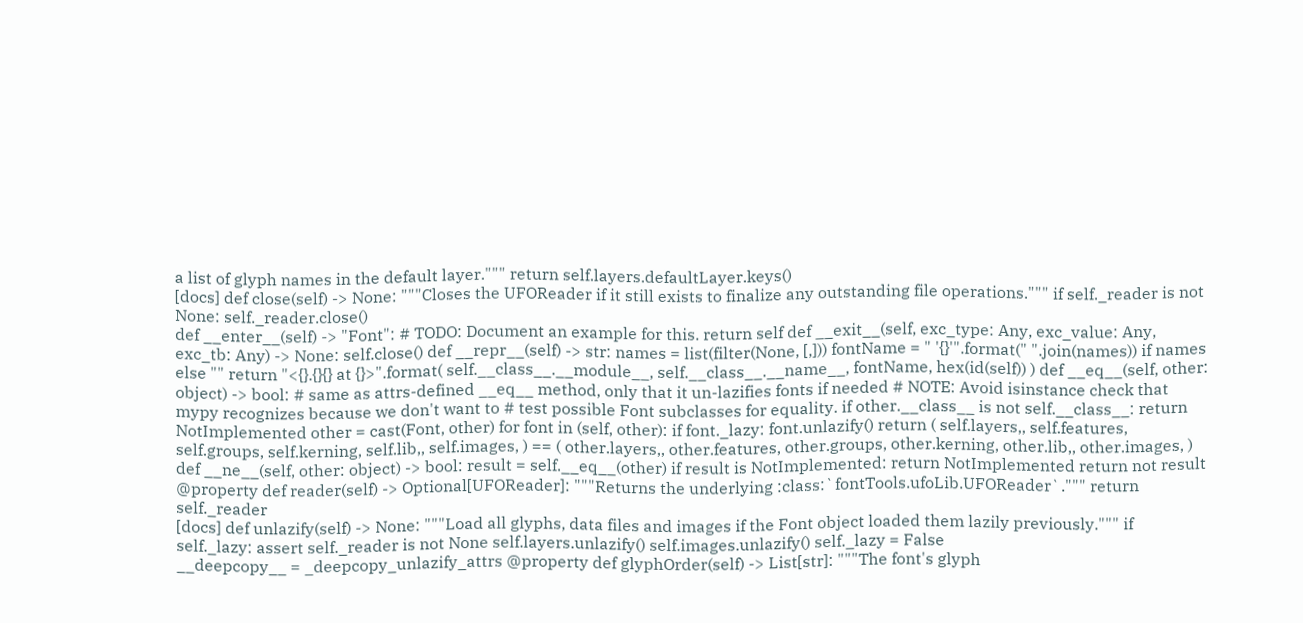a list of glyph names in the default layer.""" return self.layers.defaultLayer.keys()
[docs] def close(self) -> None: """Closes the UFOReader if it still exists to finalize any outstanding file operations.""" if self._reader is not None: self._reader.close()
def __enter__(self) -> "Font": # TODO: Document an example for this. return self def __exit__(self, exc_type: Any, exc_value: Any, exc_tb: Any) -> None: self.close() def __repr__(self) -> str: names = list(filter(None, [,])) fontName = " '{}'".format(" ".join(names)) if names else "" return "<{}.{}{} at {}>".format( self.__class__.__module__, self.__class__.__name__, fontName, hex(id(self)) ) def __eq__(self, other: object) -> bool: # same as attrs-defined __eq__ method, only that it un-lazifies fonts if needed # NOTE: Avoid isinstance check that mypy recognizes because we don't want to # test possible Font subclasses for equality. if other.__class__ is not self.__class__: return NotImplemented other = cast(Font, other) for font in (self, other): if font._lazy: font.unlazify() return ( self.layers,, self.features, self.groups, self.kerning, self.lib,, self.images, ) == ( other.layers,, other.features, other.groups, other.kerning, other.lib,, other.images, ) def __ne__(self, other: object) -> bool: result = self.__eq__(other) if result is NotImplemented: return NotImplemented return not result @property def reader(self) -> Optional[UFOReader]: """Returns the underlying :class:`fontTools.ufoLib.UFOReader`.""" return self._reader
[docs] def unlazify(self) -> None: """Load all glyphs, data files and images if the Font object loaded them lazily previously.""" if self._lazy: assert self._reader is not None self.layers.unlazify() self.images.unlazify() self._lazy = False
__deepcopy__ = _deepcopy_unlazify_attrs @property def glyphOrder(self) -> List[str]: """The font's glyph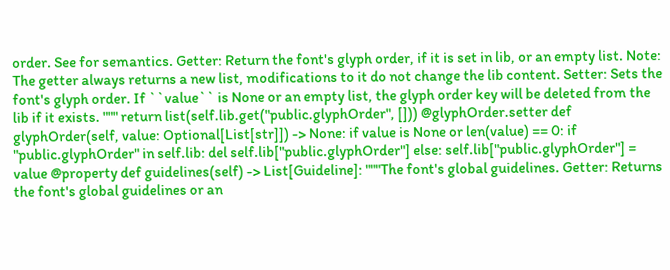order. See for semantics. Getter: Return the font's glyph order, if it is set in lib, or an empty list. Note: The getter always returns a new list, modifications to it do not change the lib content. Setter: Sets the font's glyph order. If ``value`` is None or an empty list, the glyph order key will be deleted from the lib if it exists. """ return list(self.lib.get("public.glyphOrder", [])) @glyphOrder.setter def glyphOrder(self, value: Optional[List[str]]) -> None: if value is None or len(value) == 0: if "public.glyphOrder" in self.lib: del self.lib["public.glyphOrder"] else: self.lib["public.glyphOrder"] = value @property def guidelines(self) -> List[Guideline]: """The font's global guidelines. Getter: Returns the font's global guidelines or an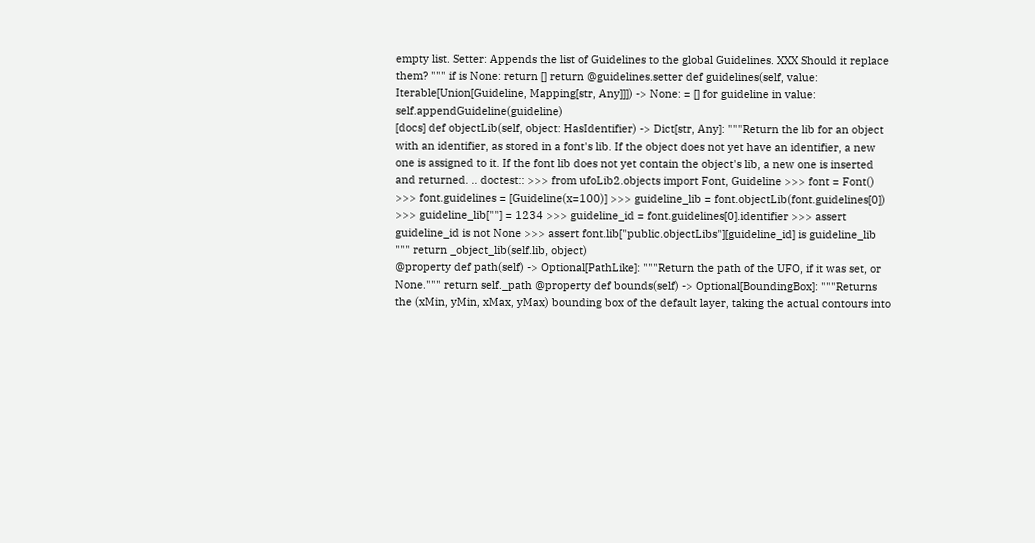empty list. Setter: Appends the list of Guidelines to the global Guidelines. XXX Should it replace them? """ if is None: return [] return @guidelines.setter def guidelines(self, value: Iterable[Union[Guideline, Mapping[str, Any]]]) -> None: = [] for guideline in value: self.appendGuideline(guideline)
[docs] def objectLib(self, object: HasIdentifier) -> Dict[str, Any]: """Return the lib for an object with an identifier, as stored in a font's lib. If the object does not yet have an identifier, a new one is assigned to it. If the font lib does not yet contain the object's lib, a new one is inserted and returned. .. doctest:: >>> from ufoLib2.objects import Font, Guideline >>> font = Font() >>> font.guidelines = [Guideline(x=100)] >>> guideline_lib = font.objectLib(font.guidelines[0]) >>> guideline_lib[""] = 1234 >>> guideline_id = font.guidelines[0].identifier >>> assert guideline_id is not None >>> assert font.lib["public.objectLibs"][guideline_id] is guideline_lib """ return _object_lib(self.lib, object)
@property def path(self) -> Optional[PathLike]: """Return the path of the UFO, if it was set, or None.""" return self._path @property def bounds(self) -> Optional[BoundingBox]: """Returns the (xMin, yMin, xMax, yMax) bounding box of the default layer, taking the actual contours into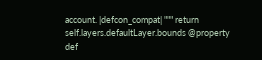account. |defcon_compat| """ return self.layers.defaultLayer.bounds @property def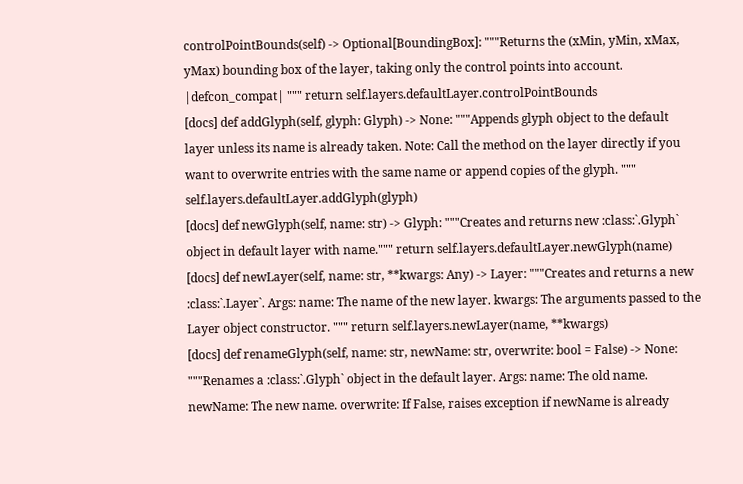controlPointBounds(self) -> Optional[BoundingBox]: """Returns the (xMin, yMin, xMax, yMax) bounding box of the layer, taking only the control points into account. |defcon_compat| """ return self.layers.defaultLayer.controlPointBounds
[docs] def addGlyph(self, glyph: Glyph) -> None: """Appends glyph object to the default layer unless its name is already taken. Note: Call the method on the layer directly if you want to overwrite entries with the same name or append copies of the glyph. """ self.layers.defaultLayer.addGlyph(glyph)
[docs] def newGlyph(self, name: str) -> Glyph: """Creates and returns new :class:`.Glyph` object in default layer with name.""" return self.layers.defaultLayer.newGlyph(name)
[docs] def newLayer(self, name: str, **kwargs: Any) -> Layer: """Creates and returns a new :class:`.Layer`. Args: name: The name of the new layer. kwargs: The arguments passed to the Layer object constructor. """ return self.layers.newLayer(name, **kwargs)
[docs] def renameGlyph(self, name: str, newName: str, overwrite: bool = False) -> None: """Renames a :class:`.Glyph` object in the default layer. Args: name: The old name. newName: The new name. overwrite: If False, raises exception if newName is already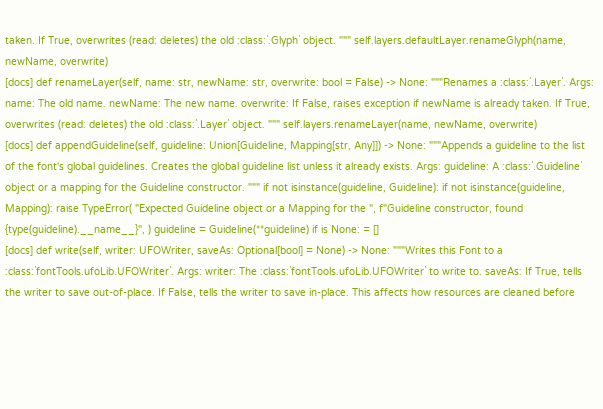taken. If True, overwrites (read: deletes) the old :class:`.Glyph` object. """ self.layers.defaultLayer.renameGlyph(name, newName, overwrite)
[docs] def renameLayer(self, name: str, newName: str, overwrite: bool = False) -> None: """Renames a :class:`.Layer`. Args: name: The old name. newName: The new name. overwrite: If False, raises exception if newName is already taken. If True, overwrites (read: deletes) the old :class:`.Layer` object. """ self.layers.renameLayer(name, newName, overwrite)
[docs] def appendGuideline(self, guideline: Union[Guideline, Mapping[str, Any]]) -> None: """Appends a guideline to the list of the font's global guidelines. Creates the global guideline list unless it already exists. Args: guideline: A :class:`.Guideline` object or a mapping for the Guideline constructor. """ if not isinstance(guideline, Guideline): if not isinstance(guideline, Mapping): raise TypeError( "Expected Guideline object or a Mapping for the ", f"Guideline constructor, found {type(guideline).__name__}", ) guideline = Guideline(**guideline) if is None: = []
[docs] def write(self, writer: UFOWriter, saveAs: Optional[bool] = None) -> None: """Writes this Font to a :class:`fontTools.ufoLib.UFOWriter`. Args: writer: The :class:`fontTools.ufoLib.UFOWriter` to write to. saveAs: If True, tells the writer to save out-of-place. If False, tells the writer to save in-place. This affects how resources are cleaned before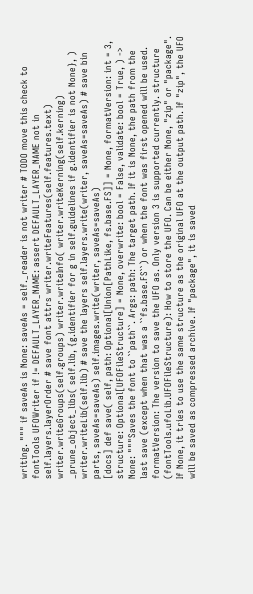writing. """ if saveAs is None: saveAs = self._reader is not writer # TODO move this check to fontTools UFOWriter if != DEFAULT_LAYER_NAME: assert DEFAULT_LAYER_NAME not in self.layers.layerOrder # save font attrs writer.writeFeatures(self.features.text) writer.writeGroups(self.groups) writer.writeInfo( writer.writeKerning(self.kerning) _prune_object_libs( self.lib, {g.identifier for g in self.guidelines if g.identifier is not None}, ) writer.writeLib(self.lib) # save the layers self.layers.write(writer, saveAs=saveAs) # save bin parts, saveAs=saveAs) self.images.write(writer, saveAs=saveAs)
[docs] def save( self, path: Optional[Union[PathLike, fs.base.FS]] = None, formatVersion: int = 3, structure: Optional[UFOFileStructure] = None, overwrite: bool = False, validate: bool = True, ) -> None: """Saves the font to ``path``. Args: path: The target path. If it is None, the path from the last save (except when that was a ``fs.base.FS``) or when the font was first opened will be used. formatVersion: The version to save the UFO as. Only version 3 is supported currently. structure (fontTools.ufoLib.UFOFileStructure): How to store the UFO. Can be either None, "zip" or "package". If None, it tries to use the same structure as the original UFO at the output path. If "zip", the UFO will be saved as compressed archive. If "package", it is saved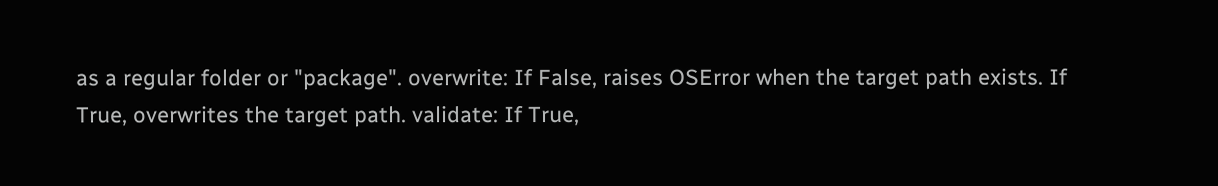as a regular folder or "package". overwrite: If False, raises OSError when the target path exists. If True, overwrites the target path. validate: If True,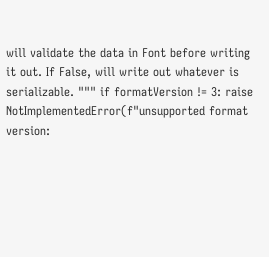will validate the data in Font before writing it out. If False, will write out whatever is serializable. """ if formatVersion != 3: raise NotImplementedError(f"unsupported format version: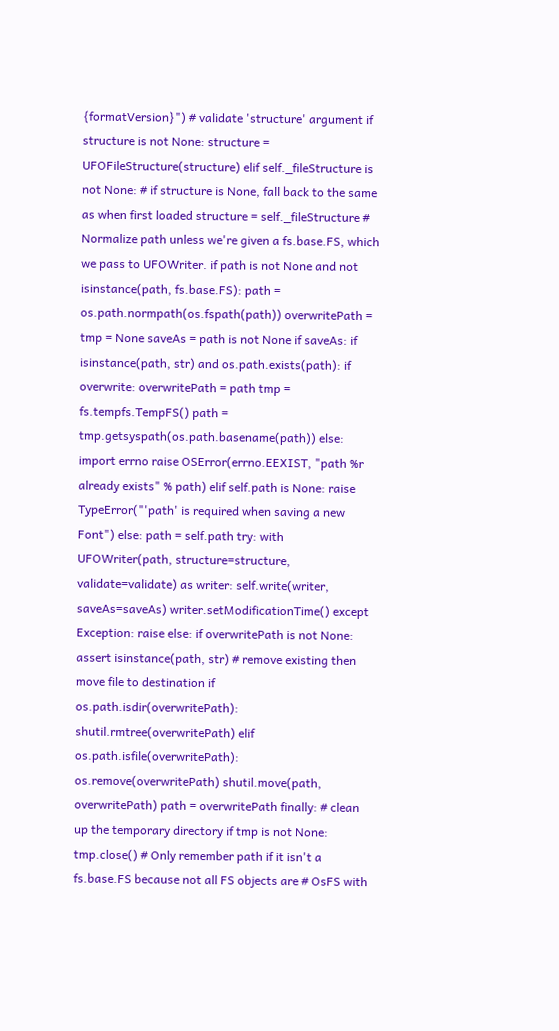{formatVersion}") # validate 'structure' argument if structure is not None: structure = UFOFileStructure(structure) elif self._fileStructure is not None: # if structure is None, fall back to the same as when first loaded structure = self._fileStructure # Normalize path unless we're given a fs.base.FS, which we pass to UFOWriter. if path is not None and not isinstance(path, fs.base.FS): path = os.path.normpath(os.fspath(path)) overwritePath = tmp = None saveAs = path is not None if saveAs: if isinstance(path, str) and os.path.exists(path): if overwrite: overwritePath = path tmp = fs.tempfs.TempFS() path = tmp.getsyspath(os.path.basename(path)) else: import errno raise OSError(errno.EEXIST, "path %r already exists" % path) elif self.path is None: raise TypeError("'path' is required when saving a new Font") else: path = self.path try: with UFOWriter(path, structure=structure, validate=validate) as writer: self.write(writer, saveAs=saveAs) writer.setModificationTime() except Exception: raise else: if overwritePath is not None: assert isinstance(path, str) # remove existing then move file to destination if os.path.isdir(overwritePath): shutil.rmtree(overwritePath) elif os.path.isfile(overwritePath): os.remove(overwritePath) shutil.move(path, overwritePath) path = overwritePath finally: # clean up the temporary directory if tmp is not None: tmp.close() # Only remember path if it isn't a fs.base.FS because not all FS objects are # OsFS with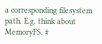a corresponding filesystem path. E.g. think about MemoryFS. #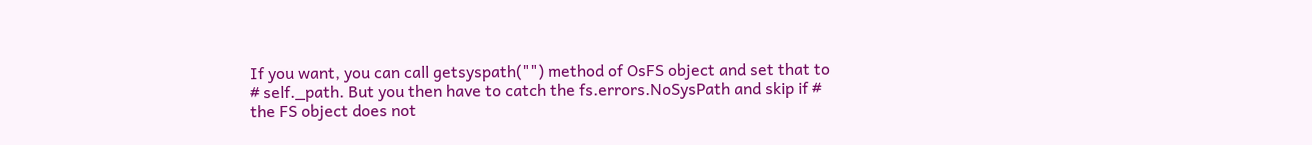If you want, you can call getsyspath("") method of OsFS object and set that to # self._path. But you then have to catch the fs.errors.NoSysPath and skip if # the FS object does not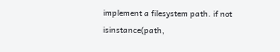implement a filesystem path. if not isinstance(path,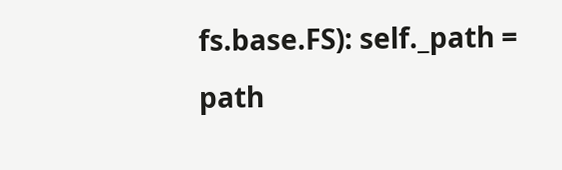fs.base.FS): self._path = path